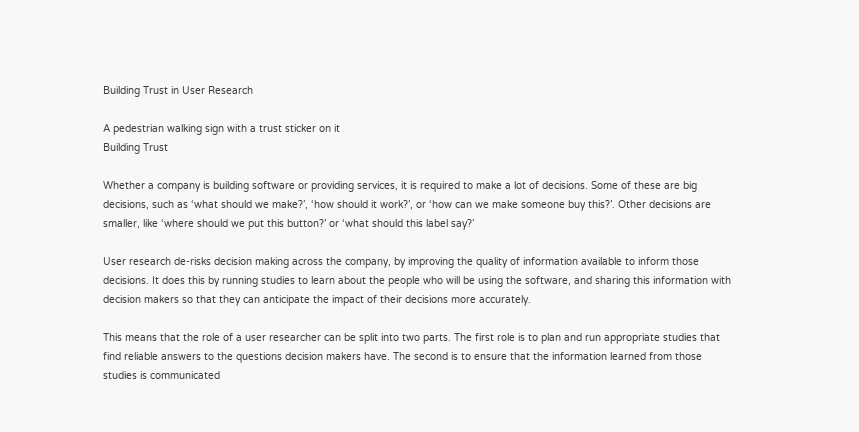Building Trust in User Research

A pedestrian walking sign with a trust sticker on it
Building Trust

Whether a company is building software or providing services, it is required to make a lot of decisions. Some of these are big decisions, such as ‘what should we make?’, ‘how should it work?’, or ‘how can we make someone buy this?’. Other decisions are smaller, like ‘where should we put this button?’ or ‘what should this label say?’

User research de-risks decision making across the company, by improving the quality of information available to inform those decisions. It does this by running studies to learn about the people who will be using the software, and sharing this information with decision makers so that they can anticipate the impact of their decisions more accurately.

This means that the role of a user researcher can be split into two parts. The first role is to plan and run appropriate studies that find reliable answers to the questions decision makers have. The second is to ensure that the information learned from those studies is communicated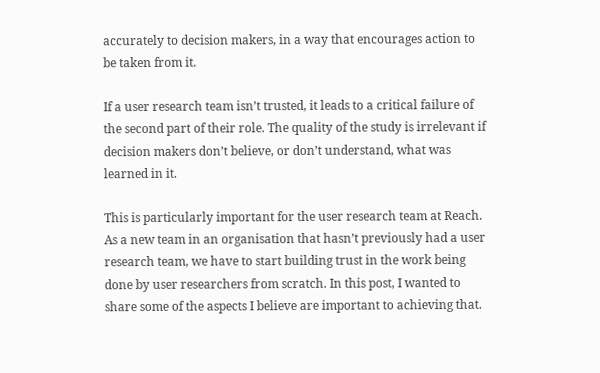accurately to decision makers, in a way that encourages action to be taken from it.

If a user research team isn’t trusted, it leads to a critical failure of the second part of their role. The quality of the study is irrelevant if decision makers don’t believe, or don’t understand, what was learned in it.

This is particularly important for the user research team at Reach. As a new team in an organisation that hasn’t previously had a user research team, we have to start building trust in the work being done by user researchers from scratch. In this post, I wanted to share some of the aspects I believe are important to achieving that.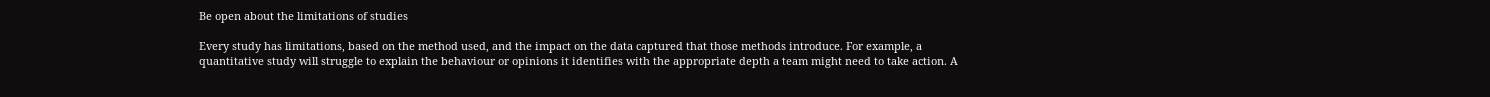Be open about the limitations of studies

Every study has limitations, based on the method used, and the impact on the data captured that those methods introduce. For example, a quantitative study will struggle to explain the behaviour or opinions it identifies with the appropriate depth a team might need to take action. A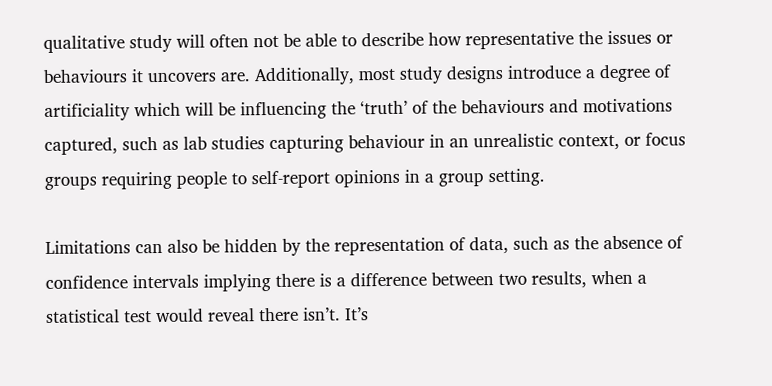qualitative study will often not be able to describe how representative the issues or behaviours it uncovers are. Additionally, most study designs introduce a degree of artificiality which will be influencing the ‘truth’ of the behaviours and motivations captured, such as lab studies capturing behaviour in an unrealistic context, or focus groups requiring people to self-report opinions in a group setting.

Limitations can also be hidden by the representation of data, such as the absence of confidence intervals implying there is a difference between two results, when a statistical test would reveal there isn’t. It’s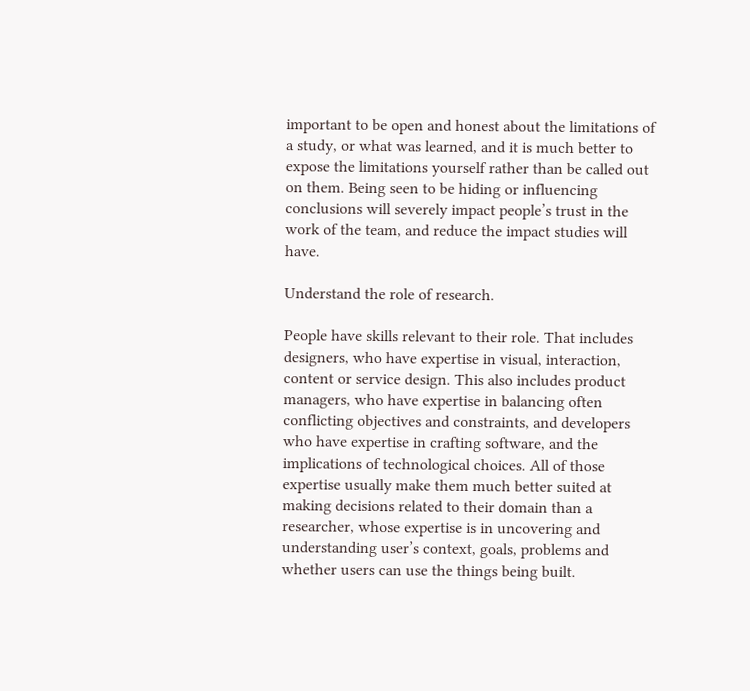important to be open and honest about the limitations of a study, or what was learned, and it is much better to expose the limitations yourself rather than be called out on them. Being seen to be hiding or influencing conclusions will severely impact people’s trust in the work of the team, and reduce the impact studies will have.

Understand the role of research.

People have skills relevant to their role. That includes designers, who have expertise in visual, interaction, content or service design. This also includes product managers, who have expertise in balancing often conflicting objectives and constraints, and developers who have expertise in crafting software, and the implications of technological choices. All of those expertise usually make them much better suited at making decisions related to their domain than a researcher, whose expertise is in uncovering and understanding user’s context, goals, problems and whether users can use the things being built.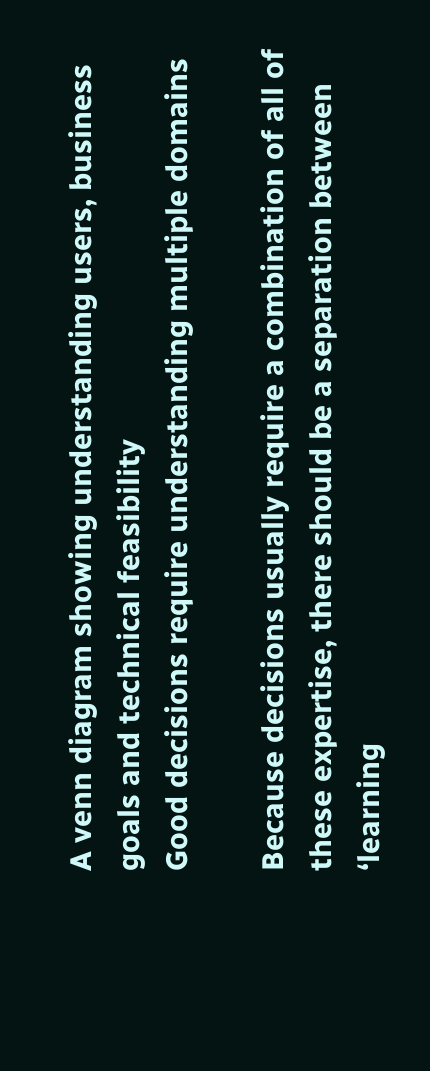A venn diagram showing understanding users, business goals and technical feasibility
Good decisions require understanding multiple domains

Because decisions usually require a combination of all of these expertise, there should be a separation between ‘learning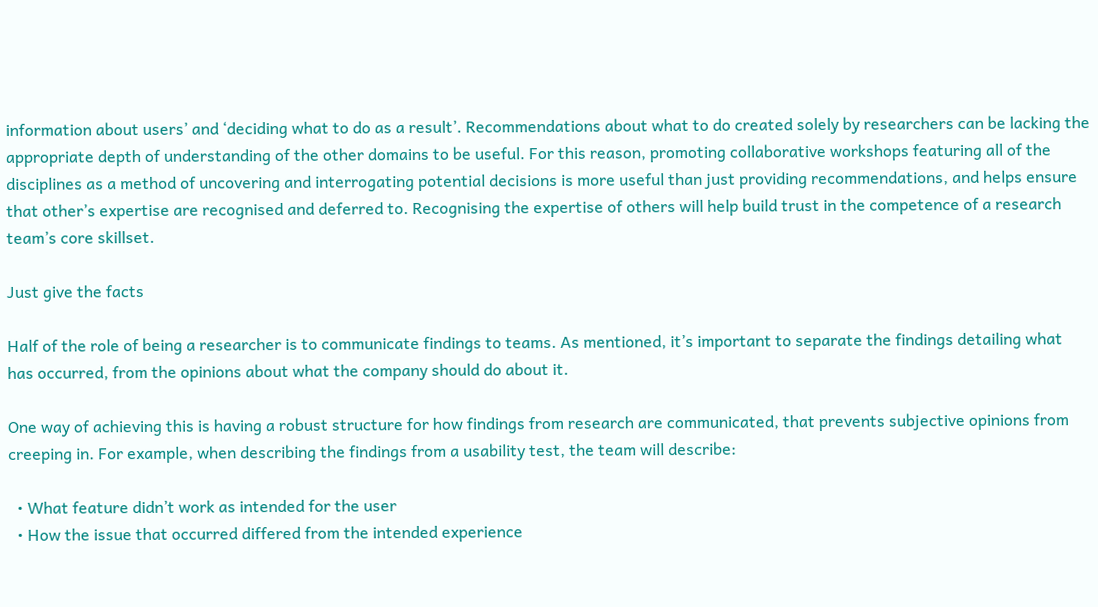information about users’ and ‘deciding what to do as a result’. Recommendations about what to do created solely by researchers can be lacking the appropriate depth of understanding of the other domains to be useful. For this reason, promoting collaborative workshops featuring all of the disciplines as a method of uncovering and interrogating potential decisions is more useful than just providing recommendations, and helps ensure that other’s expertise are recognised and deferred to. Recognising the expertise of others will help build trust in the competence of a research team’s core skillset.

Just give the facts

Half of the role of being a researcher is to communicate findings to teams. As mentioned, it’s important to separate the findings detailing what has occurred, from the opinions about what the company should do about it.

One way of achieving this is having a robust structure for how findings from research are communicated, that prevents subjective opinions from creeping in. For example, when describing the findings from a usability test, the team will describe:

  • What feature didn’t work as intended for the user
  • How the issue that occurred differed from the intended experience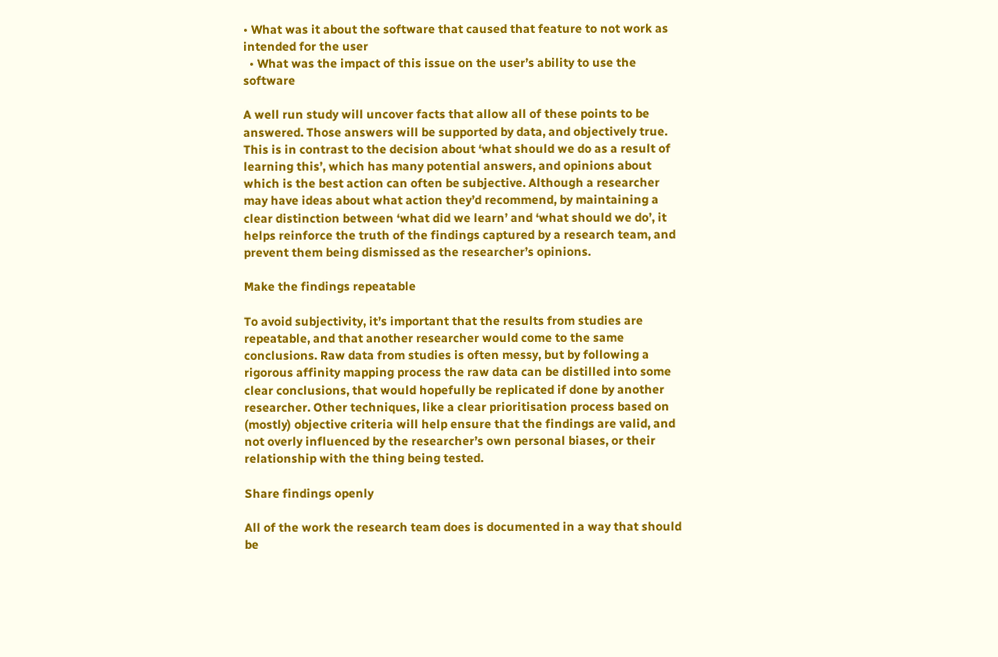• What was it about the software that caused that feature to not work as intended for the user
  • What was the impact of this issue on the user’s ability to use the software

A well run study will uncover facts that allow all of these points to be answered. Those answers will be supported by data, and objectively true. This is in contrast to the decision about ‘what should we do as a result of learning this’, which has many potential answers, and opinions about which is the best action can often be subjective. Although a researcher may have ideas about what action they’d recommend, by maintaining a clear distinction between ‘what did we learn’ and ‘what should we do’, it helps reinforce the truth of the findings captured by a research team, and prevent them being dismissed as the researcher’s opinions.

Make the findings repeatable

To avoid subjectivity, it’s important that the results from studies are repeatable, and that another researcher would come to the same conclusions. Raw data from studies is often messy, but by following a rigorous affinity mapping process the raw data can be distilled into some clear conclusions, that would hopefully be replicated if done by another researcher. Other techniques, like a clear prioritisation process based on (mostly) objective criteria will help ensure that the findings are valid, and not overly influenced by the researcher’s own personal biases, or their relationship with the thing being tested.

Share findings openly

All of the work the research team does is documented in a way that should be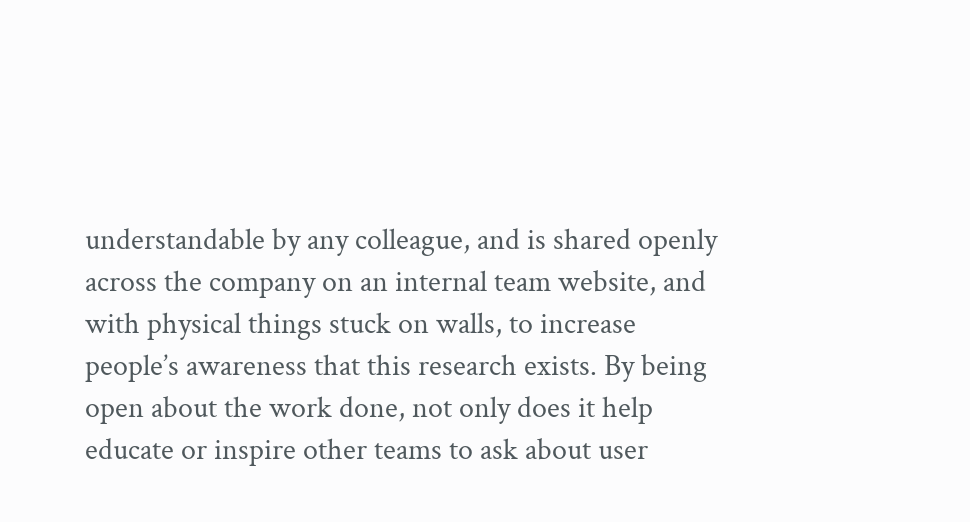understandable by any colleague, and is shared openly across the company on an internal team website, and with physical things stuck on walls, to increase people’s awareness that this research exists. By being open about the work done, not only does it help educate or inspire other teams to ask about user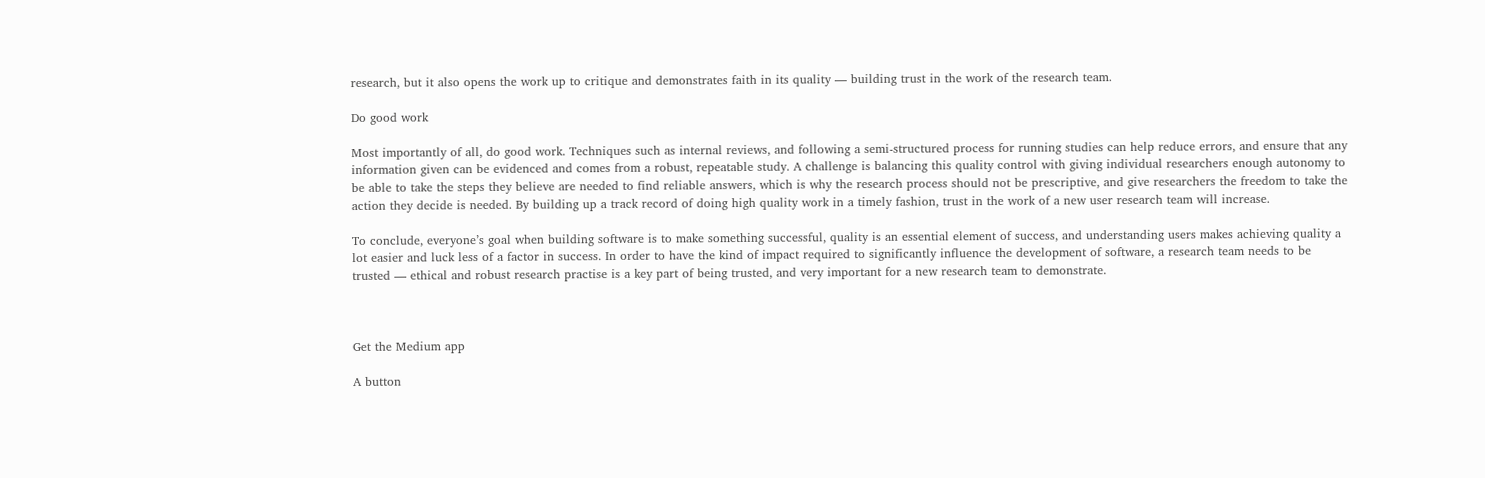research, but it also opens the work up to critique and demonstrates faith in its quality — building trust in the work of the research team.

Do good work

Most importantly of all, do good work. Techniques such as internal reviews, and following a semi-structured process for running studies can help reduce errors, and ensure that any information given can be evidenced and comes from a robust, repeatable study. A challenge is balancing this quality control with giving individual researchers enough autonomy to be able to take the steps they believe are needed to find reliable answers, which is why the research process should not be prescriptive, and give researchers the freedom to take the action they decide is needed. By building up a track record of doing high quality work in a timely fashion, trust in the work of a new user research team will increase.

To conclude, everyone’s goal when building software is to make something successful, quality is an essential element of success, and understanding users makes achieving quality a lot easier and luck less of a factor in success. In order to have the kind of impact required to significantly influence the development of software, a research team needs to be trusted — ethical and robust research practise is a key part of being trusted, and very important for a new research team to demonstrate.



Get the Medium app

A button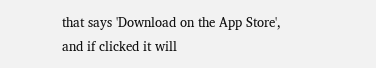that says 'Download on the App Store', and if clicked it will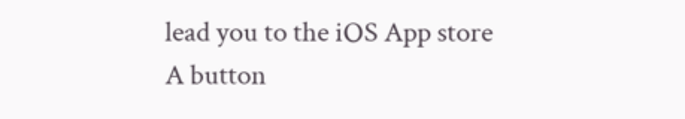lead you to the iOS App store
A button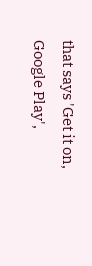that says 'Get it on, Google Play',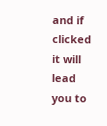and if clicked it will lead you to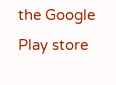the Google Play store